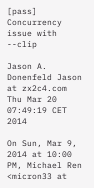[pass] Concurrency issue with --clip

Jason A. Donenfeld Jason at zx2c4.com
Thu Mar 20 07:49:19 CET 2014

On Sun, Mar 9, 2014 at 10:00 PM, Michael Ren <micron33 at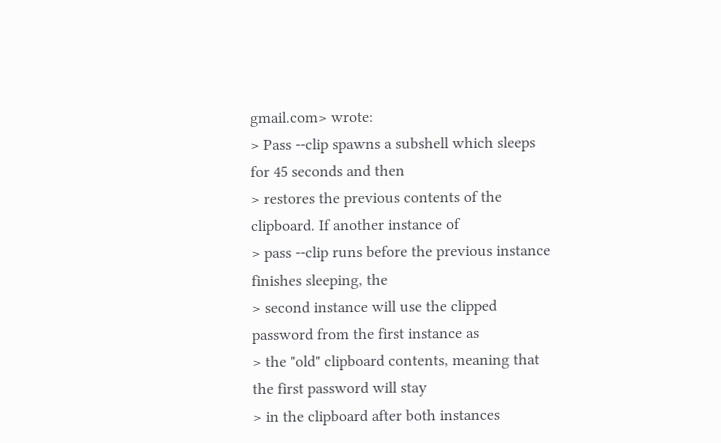gmail.com> wrote:
> Pass --clip spawns a subshell which sleeps for 45 seconds and then
> restores the previous contents of the clipboard. If another instance of
> pass --clip runs before the previous instance finishes sleeping, the
> second instance will use the clipped password from the first instance as
> the "old" clipboard contents, meaning that the first password will stay
> in the clipboard after both instances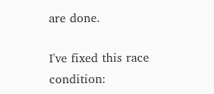are done.

I've fixed this race condition: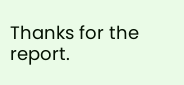Thanks for the report.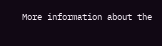More information about the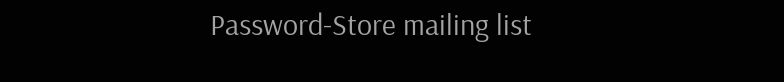Password-Store mailing list